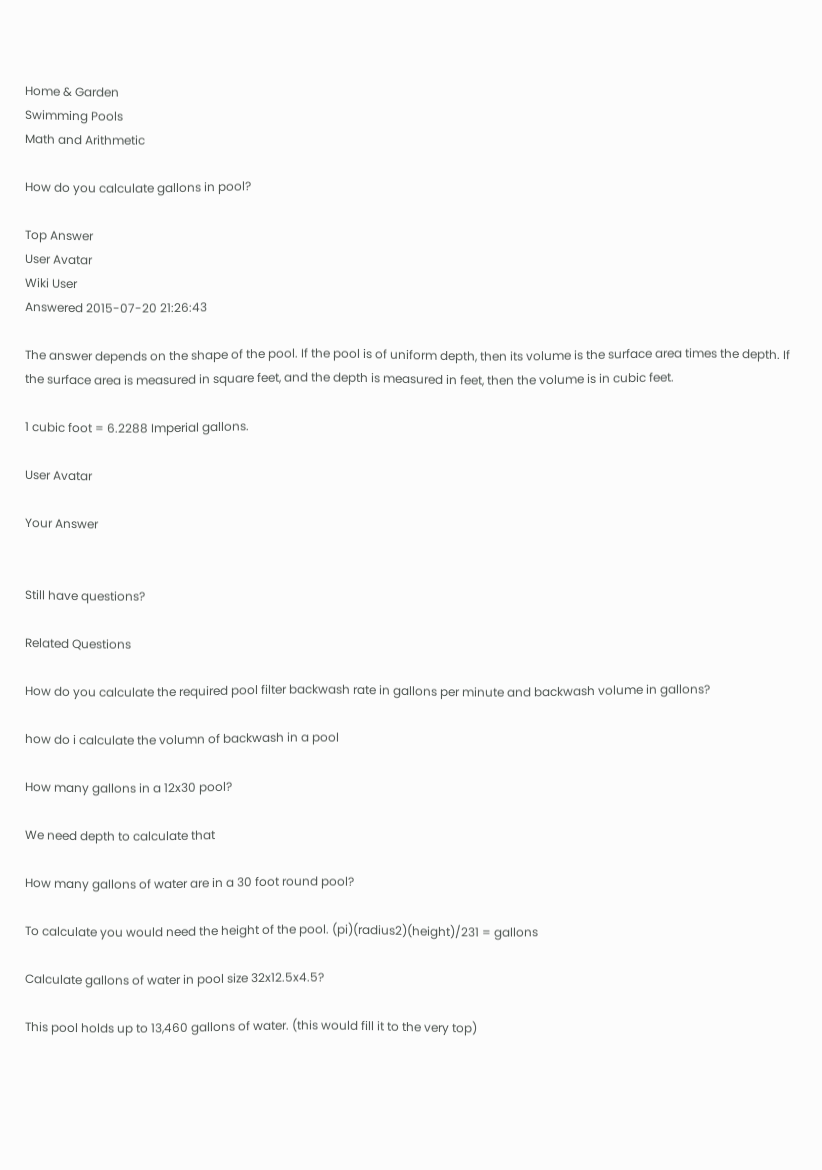Home & Garden
Swimming Pools
Math and Arithmetic

How do you calculate gallons in pool?

Top Answer
User Avatar
Wiki User
Answered 2015-07-20 21:26:43

The answer depends on the shape of the pool. If the pool is of uniform depth, then its volume is the surface area times the depth. If the surface area is measured in square feet, and the depth is measured in feet, then the volume is in cubic feet.

1 cubic foot = 6.2288 Imperial gallons.

User Avatar

Your Answer


Still have questions?

Related Questions

How do you calculate the required pool filter backwash rate in gallons per minute and backwash volume in gallons?

how do i calculate the volumn of backwash in a pool

How many gallons in a 12x30 pool?

We need depth to calculate that

How many gallons of water are in a 30 foot round pool?

To calculate you would need the height of the pool. (pi)(radius2)(height)/231 = gallons

Calculate gallons of water in pool size 32x12.5x4.5?

This pool holds up to 13,460 gallons of water. (this would fill it to the very top)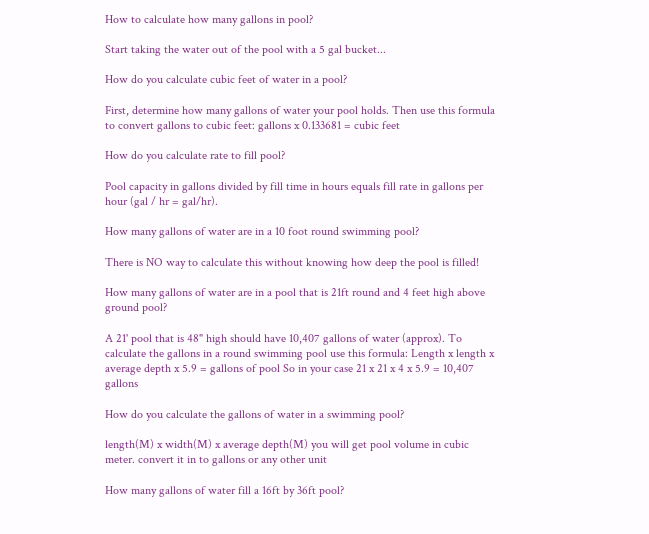How to calculate how many gallons in pool?

Start taking the water out of the pool with a 5 gal bucket...

How do you calculate cubic feet of water in a pool?

First, determine how many gallons of water your pool holds. Then use this formula to convert gallons to cubic feet: gallons x 0.133681 = cubic feet

How do you calculate rate to fill pool?

Pool capacity in gallons divided by fill time in hours equals fill rate in gallons per hour (gal / hr = gal/hr).

How many gallons of water are in a 10 foot round swimming pool?

There is NO way to calculate this without knowing how deep the pool is filled!

How many gallons of water are in a pool that is 21ft round and 4 feet high above ground pool?

A 21' pool that is 48" high should have 10,407 gallons of water (approx). To calculate the gallons in a round swimming pool use this formula: Length x length x average depth x 5.9 = gallons of pool So in your case 21 x 21 x 4 x 5.9 = 10,407 gallons

How do you calculate the gallons of water in a swimming pool?

length(M) x width(M) x average depth(M) you will get pool volume in cubic meter. convert it in to gallons or any other unit

How many gallons of water fill a 16ft by 36ft pool?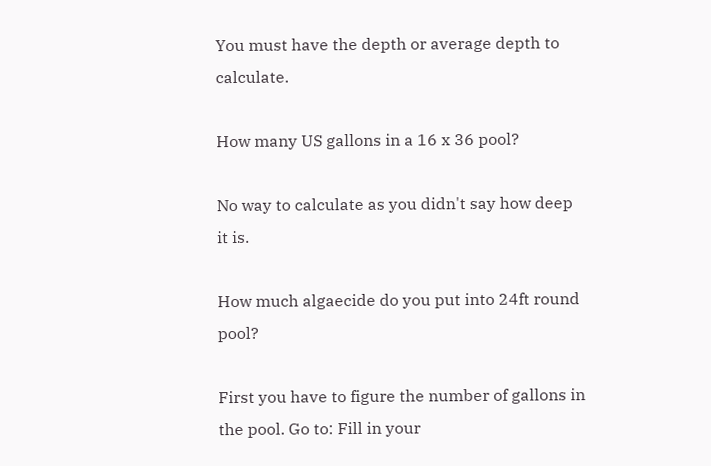You must have the depth or average depth to calculate.

How many US gallons in a 16 x 36 pool?

No way to calculate as you didn't say how deep it is.

How much algaecide do you put into 24ft round pool?

First you have to figure the number of gallons in the pool. Go to: Fill in your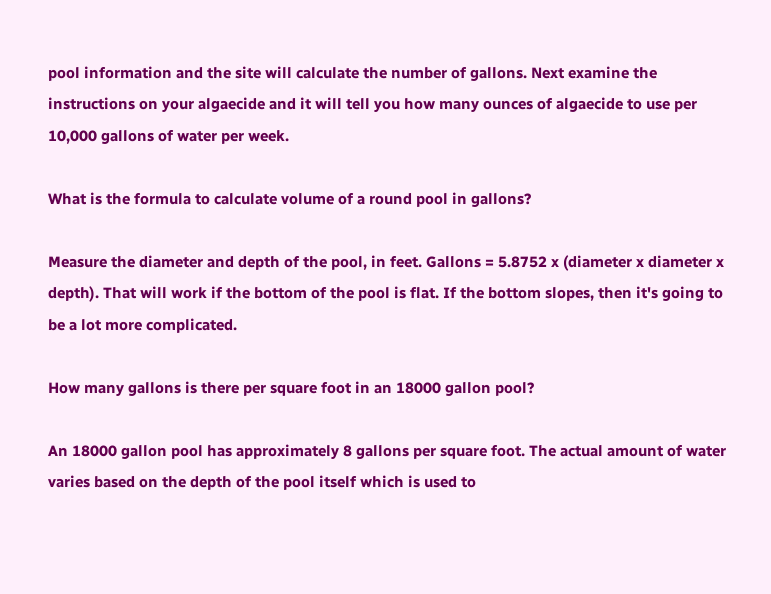pool information and the site will calculate the number of gallons. Next examine the instructions on your algaecide and it will tell you how many ounces of algaecide to use per 10,000 gallons of water per week.

What is the formula to calculate volume of a round pool in gallons?

Measure the diameter and depth of the pool, in feet. Gallons = 5.8752 x (diameter x diameter x depth). That will work if the bottom of the pool is flat. If the bottom slopes, then it's going to be a lot more complicated.

How many gallons is there per square foot in an 18000 gallon pool?

An 18000 gallon pool has approximately 8 gallons per square foot. The actual amount of water varies based on the depth of the pool itself which is used to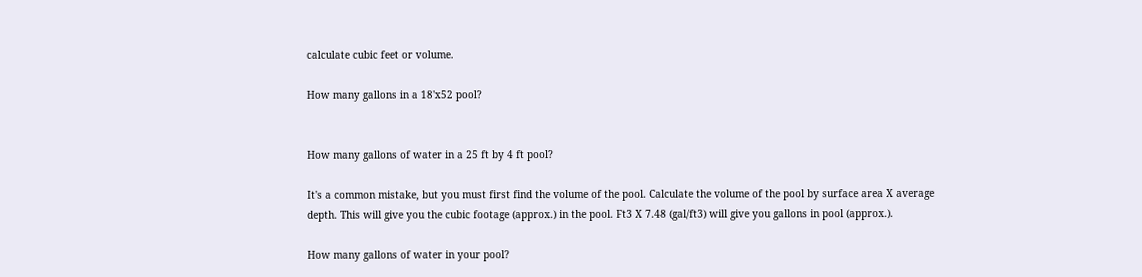calculate cubic feet or volume.

How many gallons in a 18'x52 pool?


How many gallons of water in a 25 ft by 4 ft pool?

It's a common mistake, but you must first find the volume of the pool. Calculate the volume of the pool by surface area X average depth. This will give you the cubic footage (approx.) in the pool. Ft3 X 7.48 (gal/ft3) will give you gallons in pool (approx.).

How many gallons of water in your pool?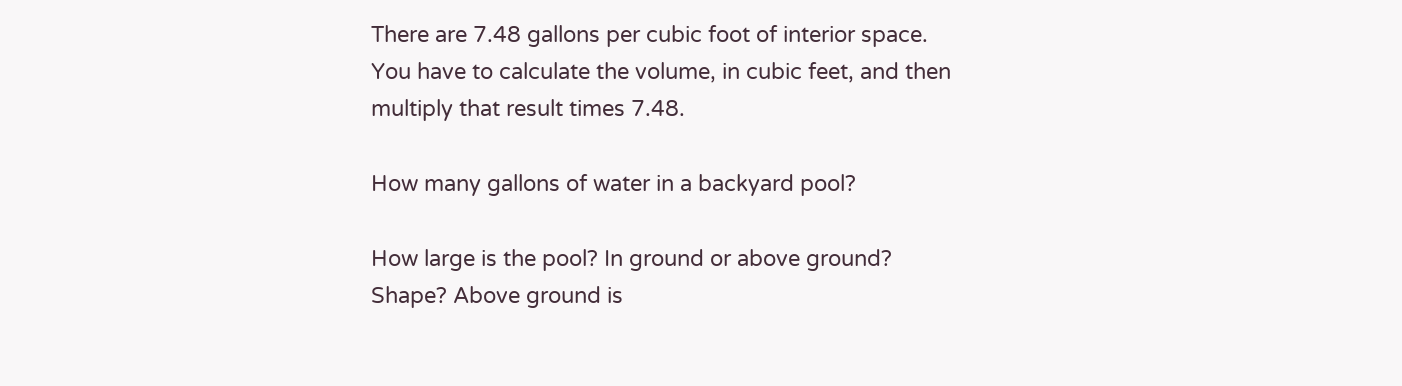There are 7.48 gallons per cubic foot of interior space. You have to calculate the volume, in cubic feet, and then multiply that result times 7.48.

How many gallons of water in a backyard pool?

How large is the pool? In ground or above ground? Shape? Above ground is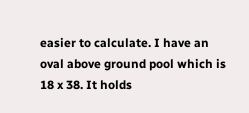easier to calculate. I have an oval above ground pool which is 18 x 38. It holds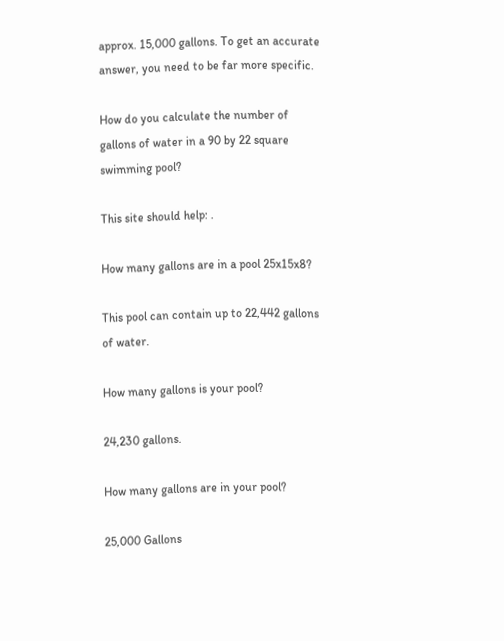approx. 15,000 gallons. To get an accurate answer, you need to be far more specific.

How do you calculate the number of gallons of water in a 90 by 22 square swimming pool?

This site should help: .

How many gallons are in a pool 25x15x8?

This pool can contain up to 22,442 gallons of water.

How many gallons is your pool?

24,230 gallons.

How many gallons are in your pool?

25,000 Gallons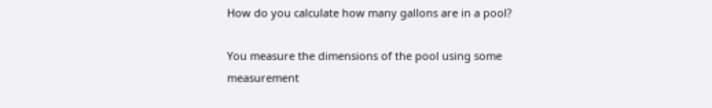How do you calculate how many gallons are in a pool?

You measure the dimensions of the pool using some measurement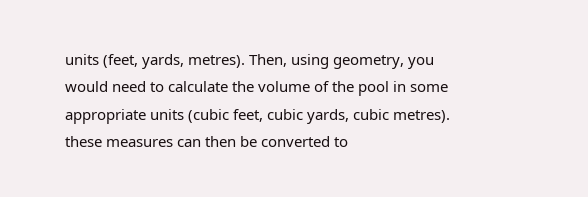units (feet, yards, metres). Then, using geometry, you would need to calculate the volume of the pool in some appropriate units (cubic feet, cubic yards, cubic metres). these measures can then be converted to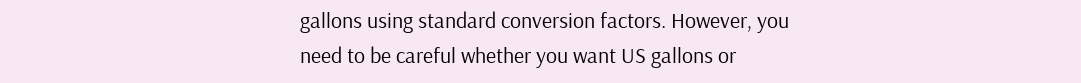gallons using standard conversion factors. However, you need to be careful whether you want US gallons or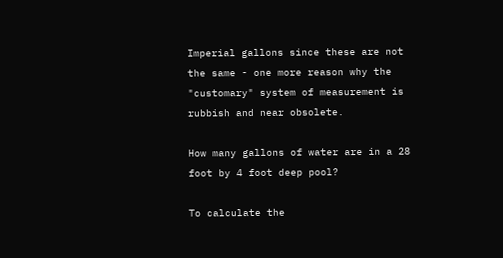Imperial gallons since these are not the same - one more reason why the "customary" system of measurement is rubbish and near obsolete.

How many gallons of water are in a 28 foot by 4 foot deep pool?

To calculate the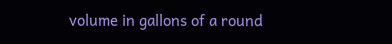volume in gallons of a round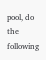pool, do the following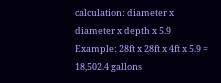calculation: diameter x diameter x depth x 5.9 Example: 28ft x 28ft x 4ft x 5.9 = 18,502.4 gallons